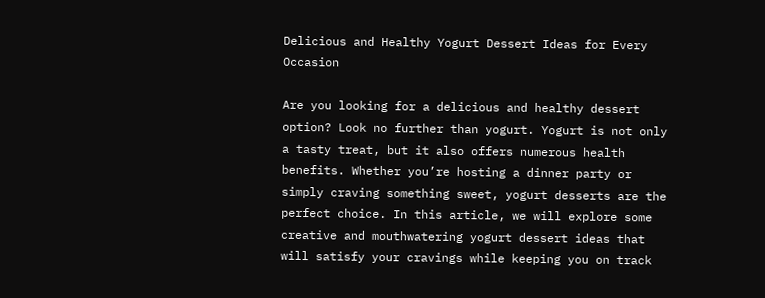Delicious and Healthy Yogurt Dessert Ideas for Every Occasion

Are you looking for a delicious and healthy dessert option? Look no further than yogurt. Yogurt is not only a tasty treat, but it also offers numerous health benefits. Whether you’re hosting a dinner party or simply craving something sweet, yogurt desserts are the perfect choice. In this article, we will explore some creative and mouthwatering yogurt dessert ideas that will satisfy your cravings while keeping you on track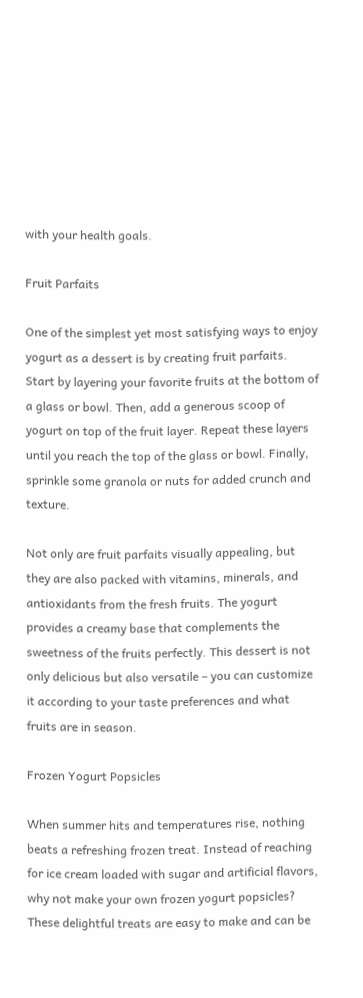with your health goals.

Fruit Parfaits

One of the simplest yet most satisfying ways to enjoy yogurt as a dessert is by creating fruit parfaits. Start by layering your favorite fruits at the bottom of a glass or bowl. Then, add a generous scoop of yogurt on top of the fruit layer. Repeat these layers until you reach the top of the glass or bowl. Finally, sprinkle some granola or nuts for added crunch and texture.

Not only are fruit parfaits visually appealing, but they are also packed with vitamins, minerals, and antioxidants from the fresh fruits. The yogurt provides a creamy base that complements the sweetness of the fruits perfectly. This dessert is not only delicious but also versatile – you can customize it according to your taste preferences and what fruits are in season.

Frozen Yogurt Popsicles

When summer hits and temperatures rise, nothing beats a refreshing frozen treat. Instead of reaching for ice cream loaded with sugar and artificial flavors, why not make your own frozen yogurt popsicles? These delightful treats are easy to make and can be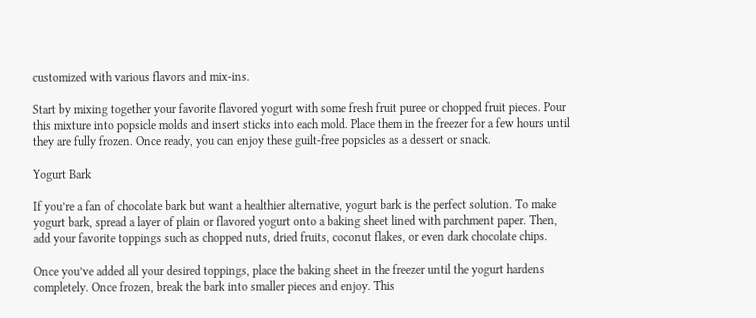customized with various flavors and mix-ins.

Start by mixing together your favorite flavored yogurt with some fresh fruit puree or chopped fruit pieces. Pour this mixture into popsicle molds and insert sticks into each mold. Place them in the freezer for a few hours until they are fully frozen. Once ready, you can enjoy these guilt-free popsicles as a dessert or snack.

Yogurt Bark

If you’re a fan of chocolate bark but want a healthier alternative, yogurt bark is the perfect solution. To make yogurt bark, spread a layer of plain or flavored yogurt onto a baking sheet lined with parchment paper. Then, add your favorite toppings such as chopped nuts, dried fruits, coconut flakes, or even dark chocolate chips.

Once you’ve added all your desired toppings, place the baking sheet in the freezer until the yogurt hardens completely. Once frozen, break the bark into smaller pieces and enjoy. This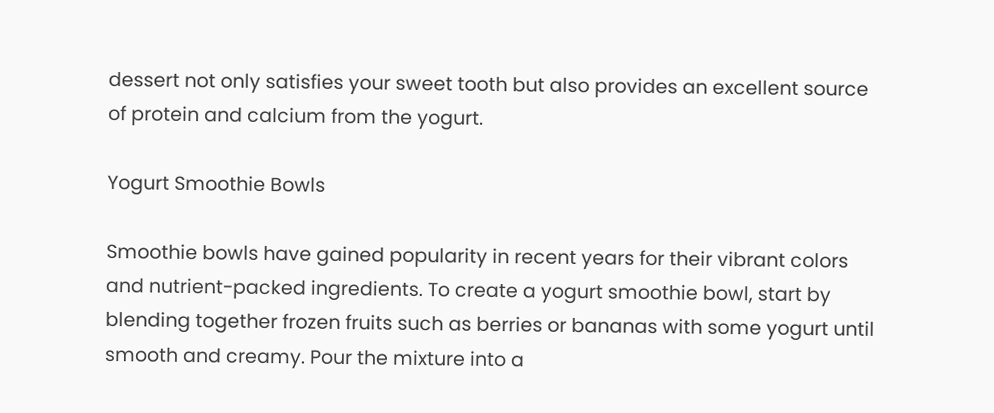dessert not only satisfies your sweet tooth but also provides an excellent source of protein and calcium from the yogurt.

Yogurt Smoothie Bowls

Smoothie bowls have gained popularity in recent years for their vibrant colors and nutrient-packed ingredients. To create a yogurt smoothie bowl, start by blending together frozen fruits such as berries or bananas with some yogurt until smooth and creamy. Pour the mixture into a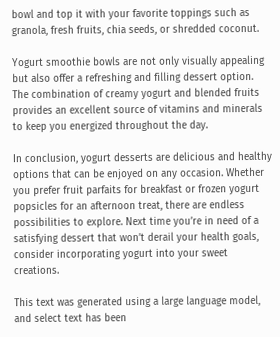bowl and top it with your favorite toppings such as granola, fresh fruits, chia seeds, or shredded coconut.

Yogurt smoothie bowls are not only visually appealing but also offer a refreshing and filling dessert option. The combination of creamy yogurt and blended fruits provides an excellent source of vitamins and minerals to keep you energized throughout the day.

In conclusion, yogurt desserts are delicious and healthy options that can be enjoyed on any occasion. Whether you prefer fruit parfaits for breakfast or frozen yogurt popsicles for an afternoon treat, there are endless possibilities to explore. Next time you’re in need of a satisfying dessert that won’t derail your health goals, consider incorporating yogurt into your sweet creations.

This text was generated using a large language model, and select text has been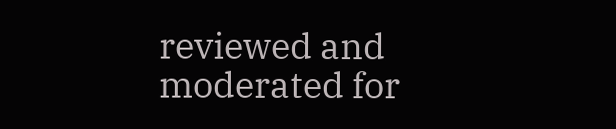reviewed and moderated for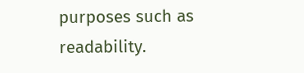purposes such as readability.